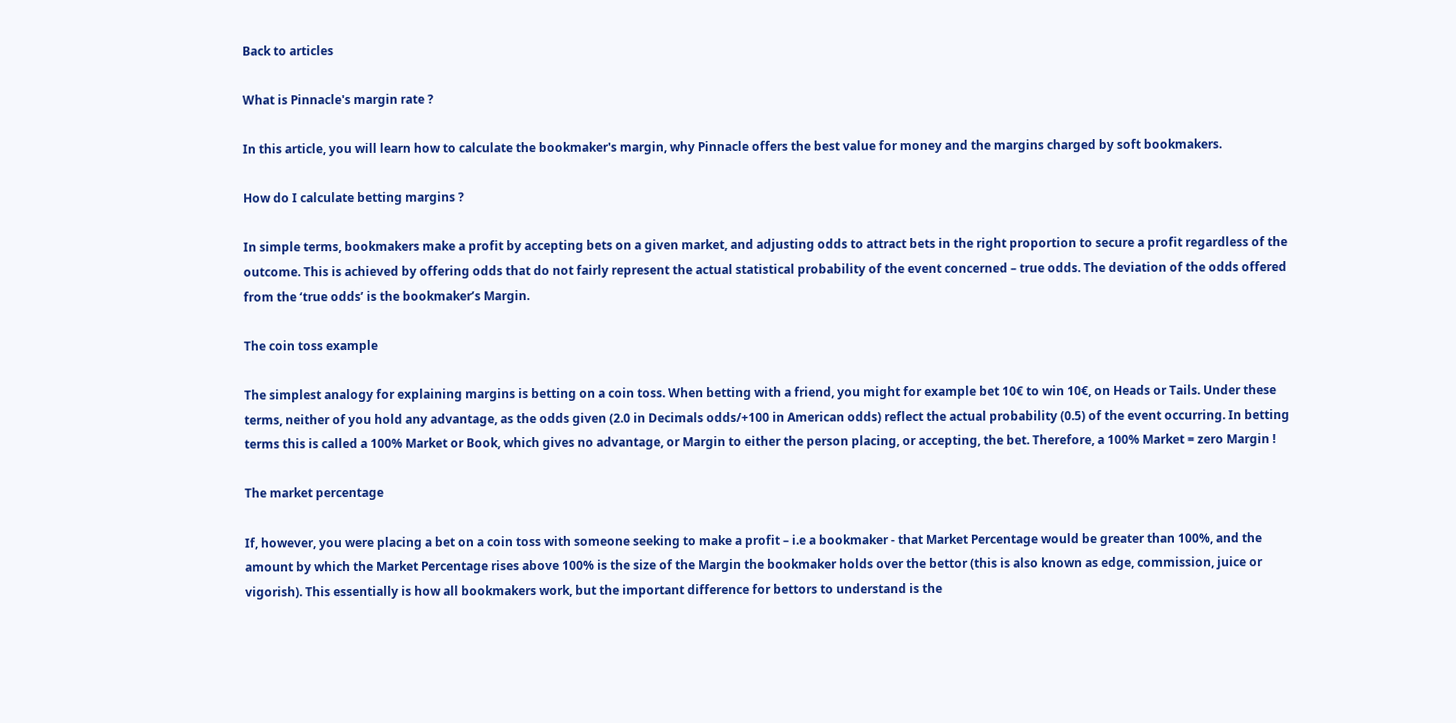Back to articles

What is Pinnacle's margin rate ?

In this article, you will learn how to calculate the bookmaker's margin, why Pinnacle offers the best value for money and the margins charged by soft bookmakers.

How do I calculate betting margins ?

In simple terms, bookmakers make a profit by accepting bets on a given market, and adjusting odds to attract bets in the right proportion to secure a profit regardless of the outcome. This is achieved by offering odds that do not fairly represent the actual statistical probability of the event concerned – true odds. The deviation of the odds offered from the ‘true odds’ is the bookmaker’s Margin.

The coin toss example

The simplest analogy for explaining margins is betting on a coin toss. When betting with a friend, you might for example bet 10€ to win 10€, on Heads or Tails. Under these terms, neither of you hold any advantage, as the odds given (2.0 in Decimals odds/+100 in American odds) reflect the actual probability (0.5) of the event occurring. In betting terms this is called a 100% Market or Book, which gives no advantage, or Margin to either the person placing, or accepting, the bet. Therefore, a 100% Market = zero Margin !

The market percentage

If, however, you were placing a bet on a coin toss with someone seeking to make a profit – i.e a bookmaker - that Market Percentage would be greater than 100%, and the amount by which the Market Percentage rises above 100% is the size of the Margin the bookmaker holds over the bettor (this is also known as edge, commission, juice or vigorish). This essentially is how all bookmakers work, but the important difference for bettors to understand is the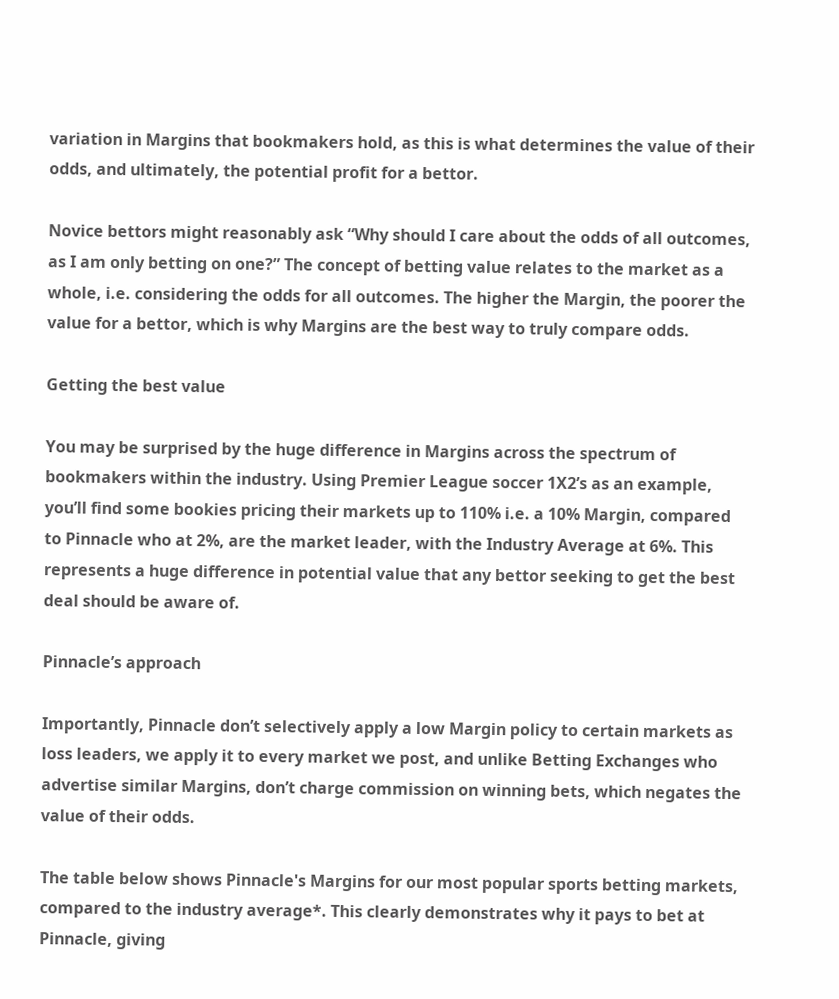variation in Margins that bookmakers hold, as this is what determines the value of their odds, and ultimately, the potential profit for a bettor.

Novice bettors might reasonably ask “Why should I care about the odds of all outcomes, as I am only betting on one?” The concept of betting value relates to the market as a whole, i.e. considering the odds for all outcomes. The higher the Margin, the poorer the value for a bettor, which is why Margins are the best way to truly compare odds.

Getting the best value

You may be surprised by the huge difference in Margins across the spectrum of bookmakers within the industry. Using Premier League soccer 1X2’s as an example, you’ll find some bookies pricing their markets up to 110% i.e. a 10% Margin, compared to Pinnacle who at 2%, are the market leader, with the Industry Average at 6%. This represents a huge difference in potential value that any bettor seeking to get the best deal should be aware of.

Pinnacle’s approach

Importantly, Pinnacle don’t selectively apply a low Margin policy to certain markets as loss leaders, we apply it to every market we post, and unlike Betting Exchanges who advertise similar Margins, don’t charge commission on winning bets, which negates the value of their odds.

The table below shows Pinnacle's Margins for our most popular sports betting markets, compared to the industry average*. This clearly demonstrates why it pays to bet at Pinnacle, giving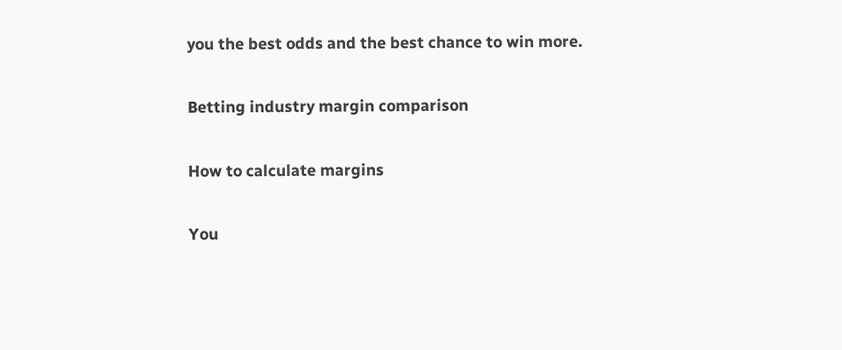you the best odds and the best chance to win more.

Betting industry margin comparison

How to calculate margins

You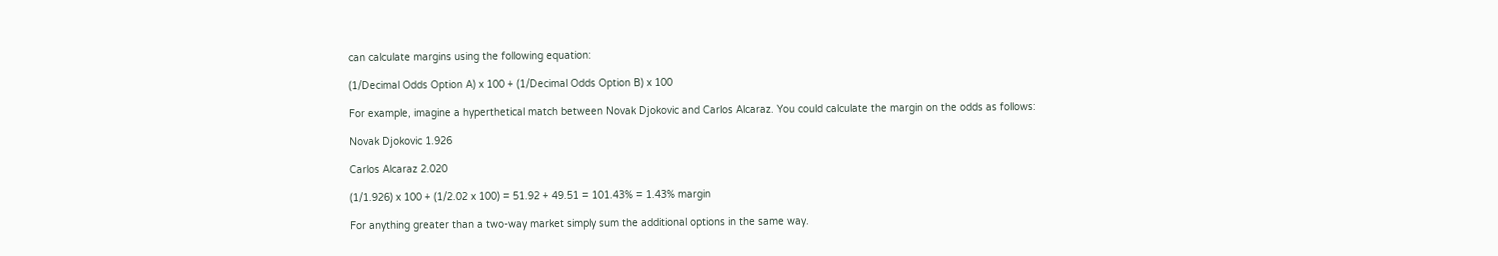can calculate margins using the following equation:

(1/Decimal Odds Option A) x 100 + (1/Decimal Odds Option B) x 100

For example, imagine a hyperthetical match between Novak Djokovic and Carlos Alcaraz. You could calculate the margin on the odds as follows:

Novak Djokovic 1.926

Carlos Alcaraz 2.020

(1/1.926) x 100 + (1/2.02 x 100) = 51.92 + 49.51 = 101.43% = 1.43% margin

For anything greater than a two-way market simply sum the additional options in the same way.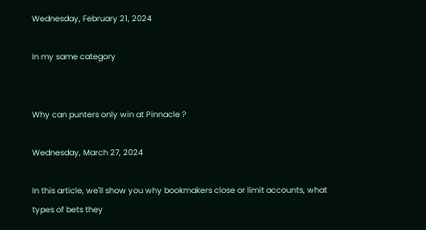Wednesday, February 21, 2024

In my same category


Why can punters only win at Pinnacle ?

Wednesday, March 27, 2024

In this article, we'll show you why bookmakers close or limit accounts, what types of bets they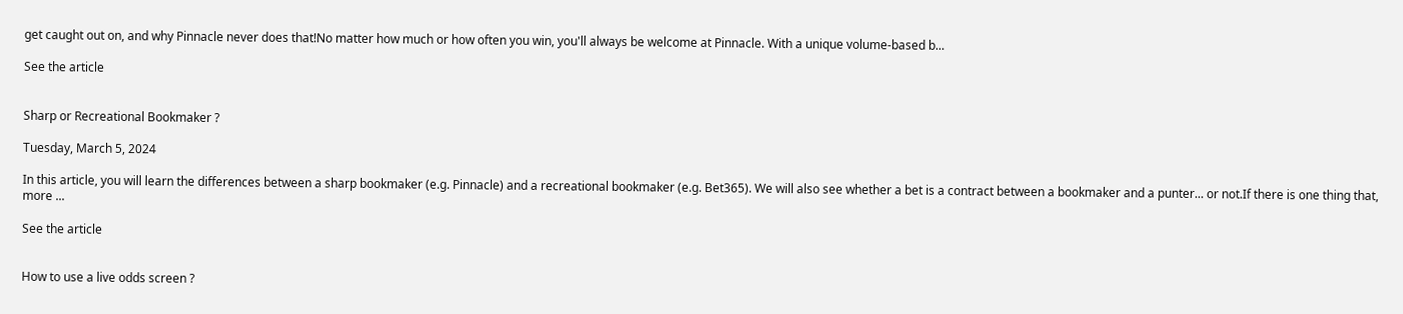get caught out on, and why Pinnacle never does that!No matter how much or how often you win, you'll always be welcome at Pinnacle. With a unique volume-based b...

See the article


Sharp or Recreational Bookmaker ?

Tuesday, March 5, 2024

In this article, you will learn the differences between a sharp bookmaker (e.g. Pinnacle) and a recreational bookmaker (e.g. Bet365). We will also see whether a bet is a contract between a bookmaker and a punter... or not.If there is one thing that, more ...

See the article


How to use a live odds screen ?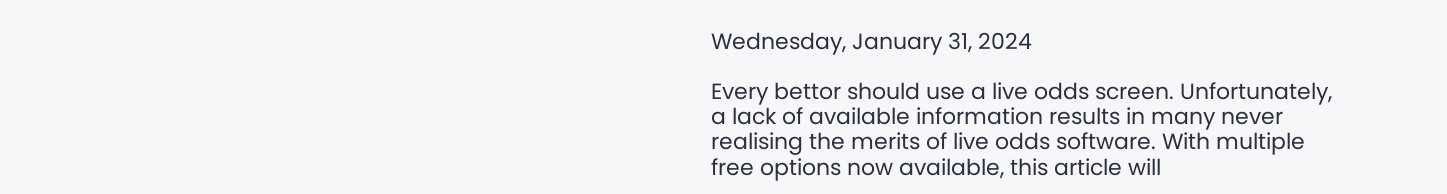Wednesday, January 31, 2024

Every bettor should use a live odds screen. Unfortunately, a lack of available information results in many never realising the merits of live odds software. With multiple free options now available, this article will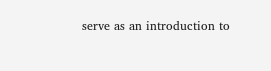serve as an introduction to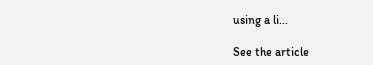using a li...

See the article